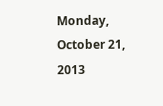Monday, October 21, 2013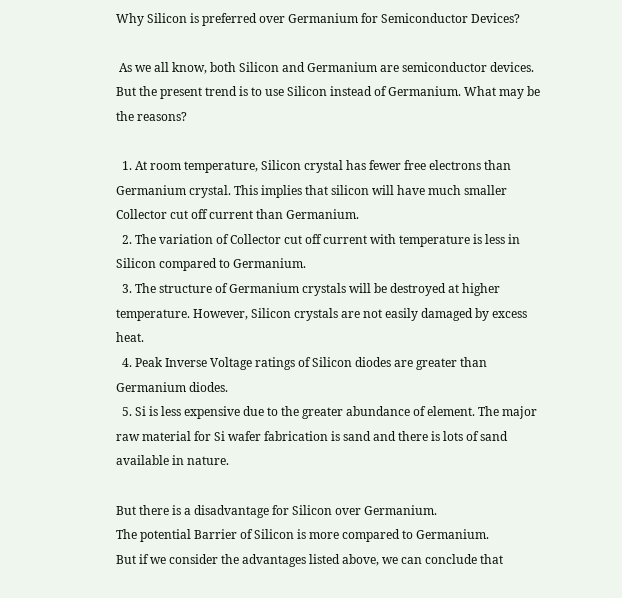Why Silicon is preferred over Germanium for Semiconductor Devices?

 As we all know, both Silicon and Germanium are semiconductor devices. But the present trend is to use Silicon instead of Germanium. What may be the reasons?

  1. At room temperature, Silicon crystal has fewer free electrons than Germanium crystal. This implies that silicon will have much smaller Collector cut off current than Germanium.
  2. The variation of Collector cut off current with temperature is less in Silicon compared to Germanium.
  3. The structure of Germanium crystals will be destroyed at higher temperature. However, Silicon crystals are not easily damaged by excess heat.
  4. Peak Inverse Voltage ratings of Silicon diodes are greater than Germanium diodes.
  5. Si is less expensive due to the greater abundance of element. The major raw material for Si wafer fabrication is sand and there is lots of sand available in nature.

But there is a disadvantage for Silicon over Germanium.
The potential Barrier of Silicon is more compared to Germanium.
But if we consider the advantages listed above, we can conclude that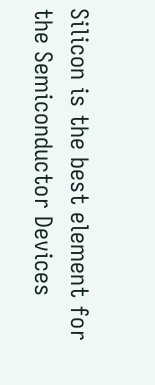Silicon is the best element for the Semiconductor Devices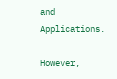and Applications.

However,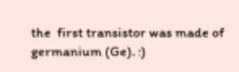the  first transistor was made of germanium (Ge). :)